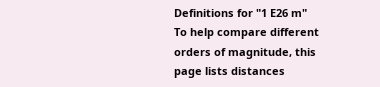Definitions for "1 E26 m"
To help compare different orders of magnitude, this page lists distances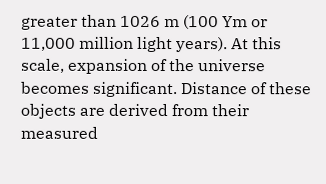greater than 1026 m (100 Ym or 11,000 million light years). At this scale, expansion of the universe becomes significant. Distance of these objects are derived from their measured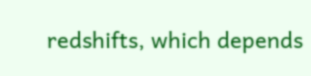redshifts, which depends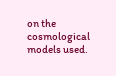on the cosmological models used.